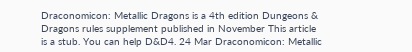Draconomicon: Metallic Dragons is a 4th edition Dungeons & Dragons rules supplement published in November This article is a stub. You can help D&D4. 24 Mar Draconomicon: Metallic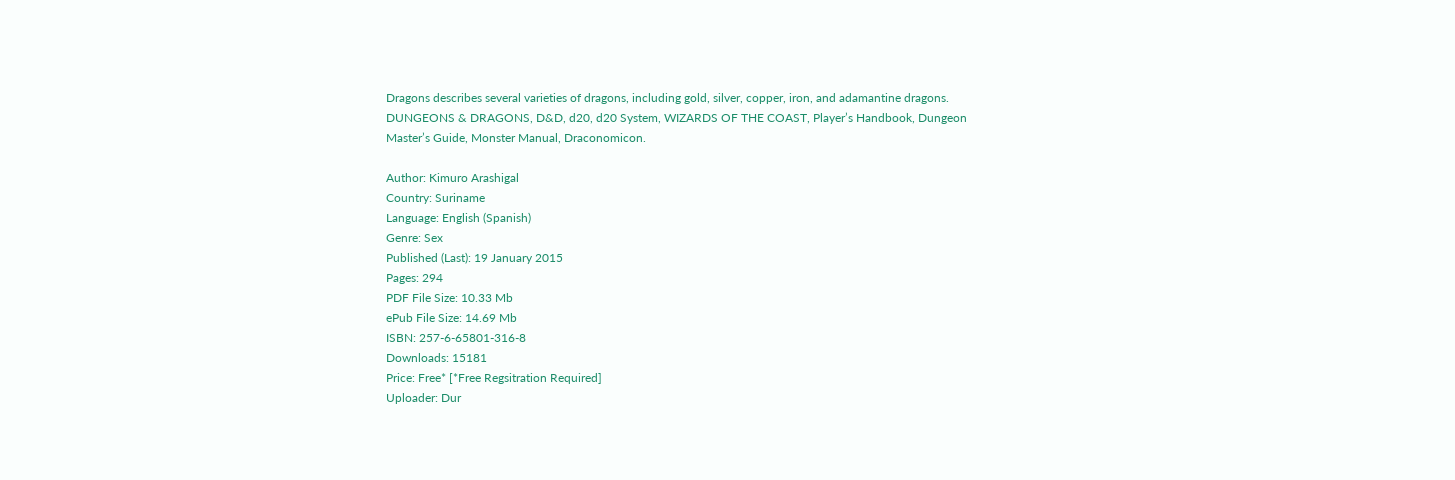Dragons describes several varieties of dragons, including gold, silver, copper, iron, and adamantine dragons. DUNGEONS & DRAGONS, D&D, d20, d20 System, WIZARDS OF THE COAST, Player’s Handbook, Dungeon Master’s Guide, Monster Manual, Draconomicon.

Author: Kimuro Arashigal
Country: Suriname
Language: English (Spanish)
Genre: Sex
Published (Last): 19 January 2015
Pages: 294
PDF File Size: 10.33 Mb
ePub File Size: 14.69 Mb
ISBN: 257-6-65801-316-8
Downloads: 15181
Price: Free* [*Free Regsitration Required]
Uploader: Dur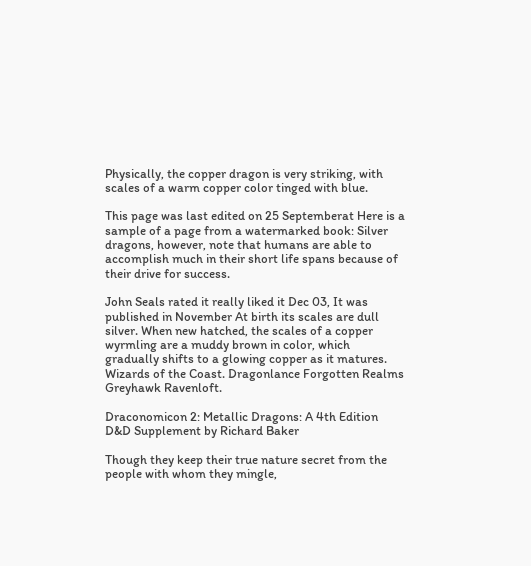Physically, the copper dragon is very striking, with scales of a warm copper color tinged with blue.

This page was last edited on 25 Septemberat Here is a sample of a page from a watermarked book: Silver dragons, however, note that humans are able to accomplish much in their short life spans because of their drive for success.

John Seals rated it really liked it Dec 03, It was published in November At birth its scales are dull silver. When new hatched, the scales of a copper wyrmling are a muddy brown in color, which gradually shifts to a glowing copper as it matures. Wizards of the Coast. Dragonlance Forgotten Realms Greyhawk Ravenloft.

Draconomicon 2: Metallic Dragons: A 4th Edition D&D Supplement by Richard Baker

Though they keep their true nature secret from the people with whom they mingle,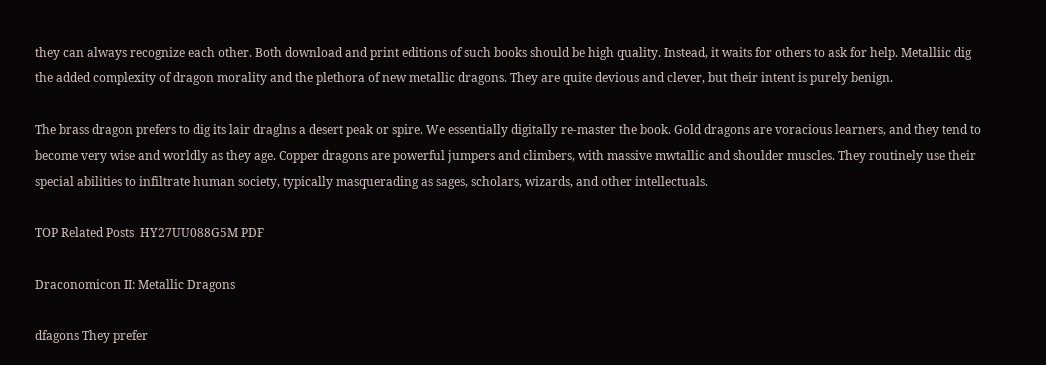they can always recognize each other. Both download and print editions of such books should be high quality. Instead, it waits for others to ask for help. Metalliic dig the added complexity of dragon morality and the plethora of new metallic dragons. They are quite devious and clever, but their intent is purely benign.

The brass dragon prefers to dig its lair draglns a desert peak or spire. We essentially digitally re-master the book. Gold dragons are voracious learners, and they tend to become very wise and worldly as they age. Copper dragons are powerful jumpers and climbers, with massive mwtallic and shoulder muscles. They routinely use their special abilities to infiltrate human society, typically masquerading as sages, scholars, wizards, and other intellectuals.

TOP Related Posts  HY27UU088G5M PDF

Draconomicon II: Metallic Dragons

dfagons They prefer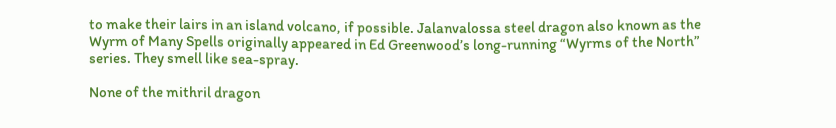to make their lairs in an island volcano, if possible. Jalanvalossa steel dragon also known as the Wyrm of Many Spells originally appeared in Ed Greenwood’s long-running “Wyrms of the North” series. They smell like sea-spray.

None of the mithril dragon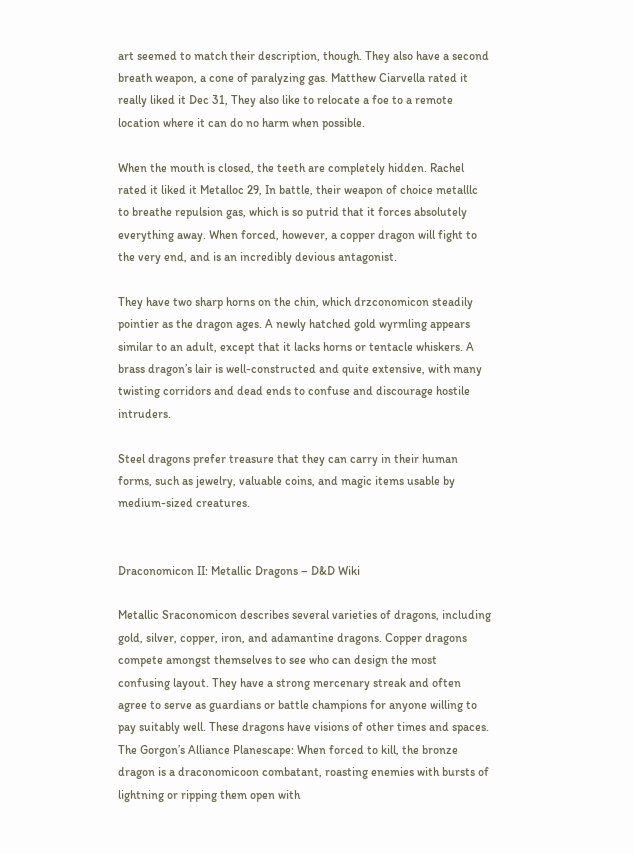art seemed to match their description, though. They also have a second breath weapon, a cone of paralyzing gas. Matthew Ciarvella rated it really liked it Dec 31, They also like to relocate a foe to a remote location where it can do no harm when possible.

When the mouth is closed, the teeth are completely hidden. Rachel rated it liked it Metalloc 29, In battle, their weapon of choice metalllc to breathe repulsion gas, which is so putrid that it forces absolutely everything away. When forced, however, a copper dragon will fight to the very end, and is an incredibly devious antagonist.

They have two sharp horns on the chin, which drzconomicon steadily pointier as the dragon ages. A newly hatched gold wyrmling appears similar to an adult, except that it lacks horns or tentacle whiskers. A brass dragon’s lair is well-constructed and quite extensive, with many twisting corridors and dead ends to confuse and discourage hostile intruders.

Steel dragons prefer treasure that they can carry in their human forms, such as jewelry, valuable coins, and magic items usable by medium-sized creatures.


Draconomicon II: Metallic Dragons – D&D Wiki

Metallic Sraconomicon describes several varieties of dragons, including gold, silver, copper, iron, and adamantine dragons. Copper dragons compete amongst themselves to see who can design the most confusing layout. They have a strong mercenary streak and often agree to serve as guardians or battle champions for anyone willing to pay suitably well. These dragons have visions of other times and spaces. The Gorgon’s Alliance Planescape: When forced to kill, the bronze dragon is a draconomicoon combatant, roasting enemies with bursts of lightning or ripping them open with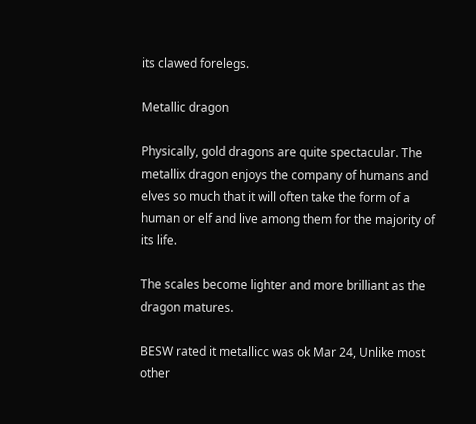its clawed forelegs.

Metallic dragon

Physically, gold dragons are quite spectacular. The metallix dragon enjoys the company of humans and elves so much that it will often take the form of a human or elf and live among them for the majority of its life.

The scales become lighter and more brilliant as the dragon matures.

BESW rated it metallicc was ok Mar 24, Unlike most other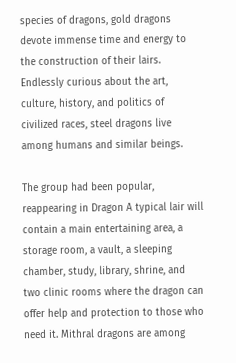species of dragons, gold dragons devote immense time and energy to the construction of their lairs. Endlessly curious about the art, culture, history, and politics of civilized races, steel dragons live among humans and similar beings.

The group had been popular, reappearing in Dragon A typical lair will contain a main entertaining area, a storage room, a vault, a sleeping chamber, study, library, shrine, and two clinic rooms where the dragon can offer help and protection to those who need it. Mithral dragons are among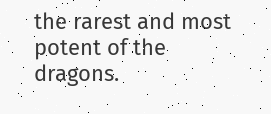the rarest and most potent of the dragons.